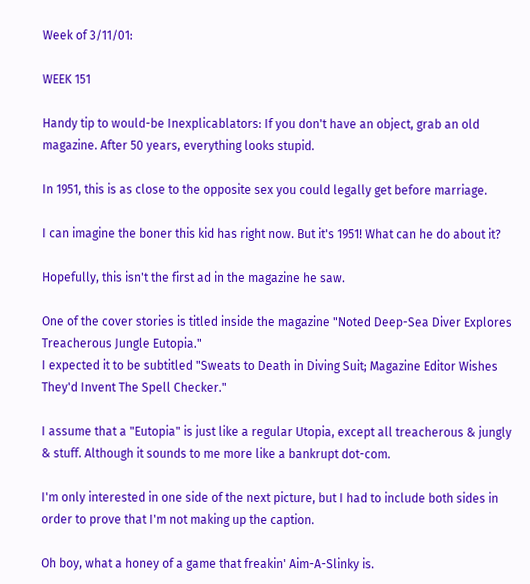Week of 3/11/01:

WEEK 151

Handy tip to would-be Inexplicablators: If you don't have an object, grab an old magazine. After 50 years, everything looks stupid.

In 1951, this is as close to the opposite sex you could legally get before marriage.

I can imagine the boner this kid has right now. But it's 1951! What can he do about it?

Hopefully, this isn't the first ad in the magazine he saw.

One of the cover stories is titled inside the magazine "Noted Deep-Sea Diver Explores Treacherous Jungle Eutopia."
I expected it to be subtitled "Sweats to Death in Diving Suit; Magazine Editor Wishes They'd Invent The Spell Checker."

I assume that a "Eutopia" is just like a regular Utopia, except all treacherous & jungly & stuff. Although it sounds to me more like a bankrupt dot-com.

I'm only interested in one side of the next picture, but I had to include both sides in order to prove that I'm not making up the caption.

Oh boy, what a honey of a game that freakin' Aim-A-Slinky is.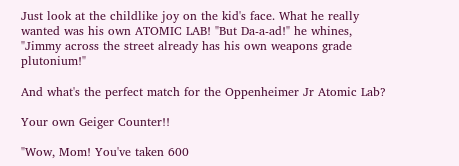Just look at the childlike joy on the kid's face. What he really wanted was his own ATOMIC LAB! "But Da-a-ad!" he whines, "Jimmy across the street already has his own weapons grade plutonium!"

And what's the perfect match for the Oppenheimer Jr Atomic Lab?

Your own Geiger Counter!!

"Wow, Mom! You've taken 600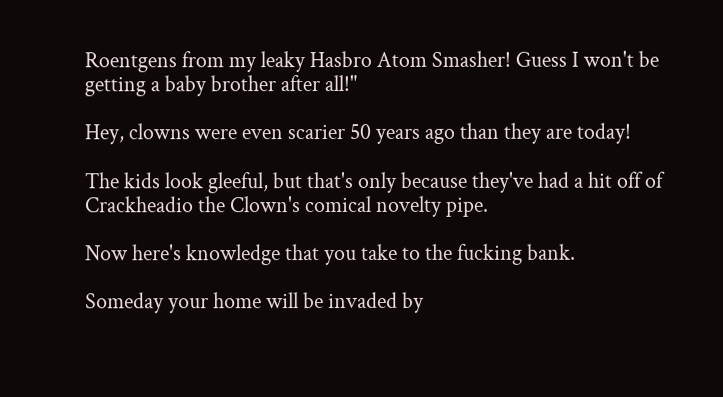Roentgens from my leaky Hasbro Atom Smasher! Guess I won't be getting a baby brother after all!"

Hey, clowns were even scarier 50 years ago than they are today!

The kids look gleeful, but that's only because they've had a hit off of Crackheadio the Clown's comical novelty pipe.

Now here's knowledge that you take to the fucking bank.

Someday your home will be invaded by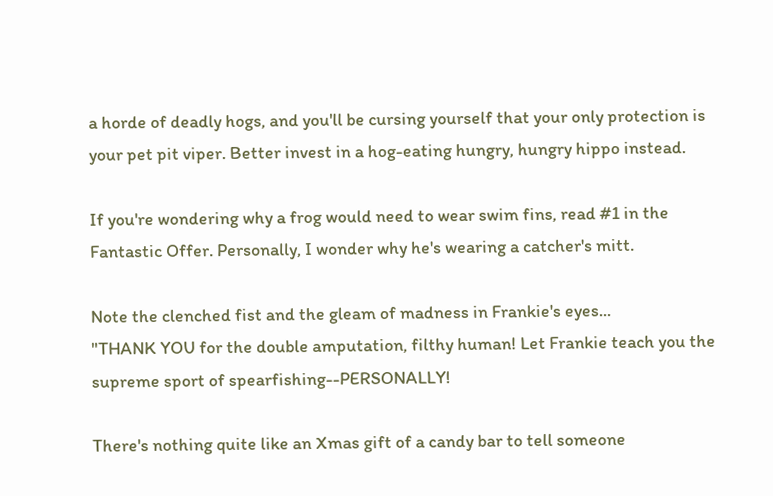a horde of deadly hogs, and you'll be cursing yourself that your only protection is your pet pit viper. Better invest in a hog-eating hungry, hungry hippo instead.

If you're wondering why a frog would need to wear swim fins, read #1 in the Fantastic Offer. Personally, I wonder why he's wearing a catcher's mitt.

Note the clenched fist and the gleam of madness in Frankie's eyes...
"THANK YOU for the double amputation, filthy human! Let Frankie teach you the supreme sport of spearfishing--PERSONALLY!

There's nothing quite like an Xmas gift of a candy bar to tell someone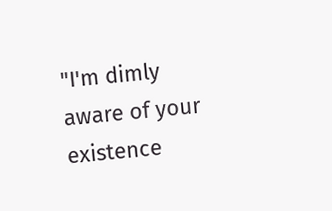"I'm dimly aware of your existence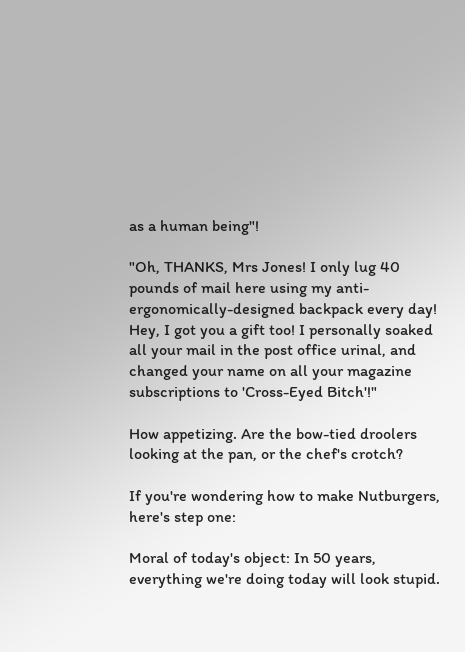as a human being"!

"Oh, THANKS, Mrs Jones! I only lug 40 pounds of mail here using my anti-ergonomically-designed backpack every day! Hey, I got you a gift too! I personally soaked all your mail in the post office urinal, and changed your name on all your magazine subscriptions to 'Cross-Eyed Bitch'!"

How appetizing. Are the bow-tied droolers looking at the pan, or the chef's crotch?

If you're wondering how to make Nutburgers, here's step one:

Moral of today's object: In 50 years, everything we're doing today will look stupid.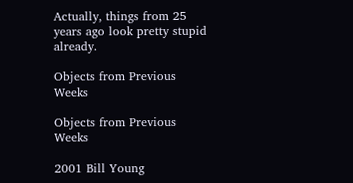Actually, things from 25 years ago look pretty stupid already.

Objects from Previous Weeks

Objects from Previous Weeks

2001 Bill Young